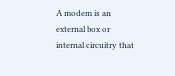A modem is an external box or internal circuitry that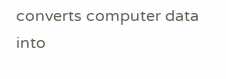converts computer data into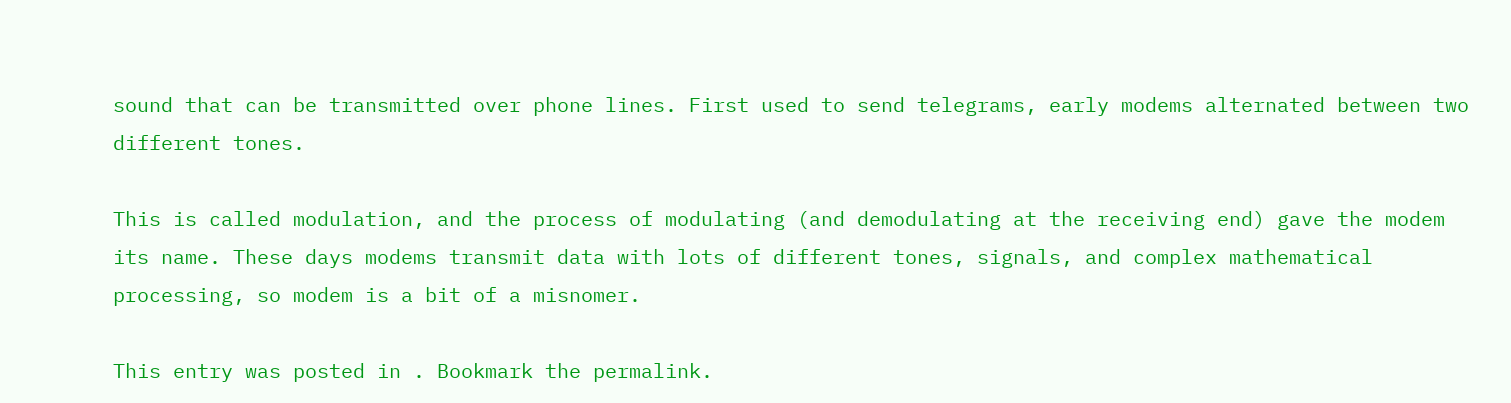sound that can be transmitted over phone lines. First used to send telegrams, early modems alternated between two different tones.

This is called modulation, and the process of modulating (and demodulating at the receiving end) gave the modem its name. These days modems transmit data with lots of different tones, signals, and complex mathematical processing, so modem is a bit of a misnomer.

This entry was posted in . Bookmark the permalink.